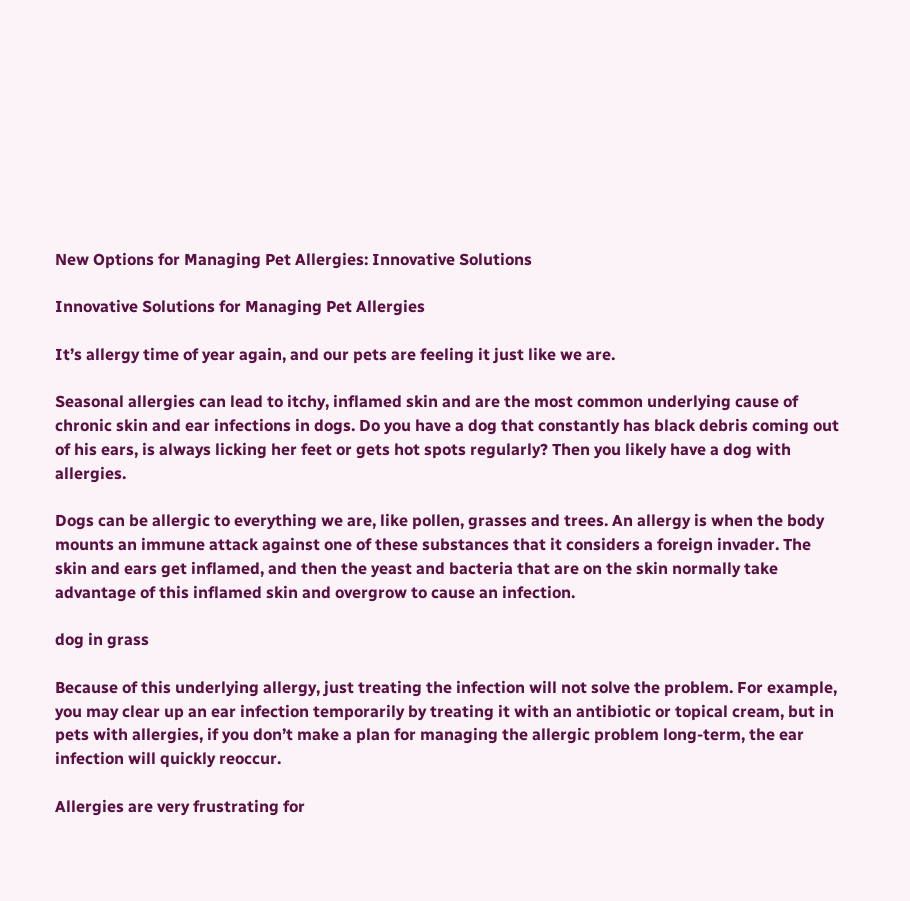New Options for Managing Pet Allergies: Innovative Solutions

Innovative Solutions for Managing Pet Allergies

It’s allergy time of year again, and our pets are feeling it just like we are.

Seasonal allergies can lead to itchy, inflamed skin and are the most common underlying cause of chronic skin and ear infections in dogs. Do you have a dog that constantly has black debris coming out of his ears, is always licking her feet or gets hot spots regularly? Then you likely have a dog with allergies.

Dogs can be allergic to everything we are, like pollen, grasses and trees. An allergy is when the body mounts an immune attack against one of these substances that it considers a foreign invader. The skin and ears get inflamed, and then the yeast and bacteria that are on the skin normally take advantage of this inflamed skin and overgrow to cause an infection.

dog in grass

Because of this underlying allergy, just treating the infection will not solve the problem. For example, you may clear up an ear infection temporarily by treating it with an antibiotic or topical cream, but in pets with allergies, if you don’t make a plan for managing the allergic problem long-term, the ear infection will quickly reoccur.

Allergies are very frustrating for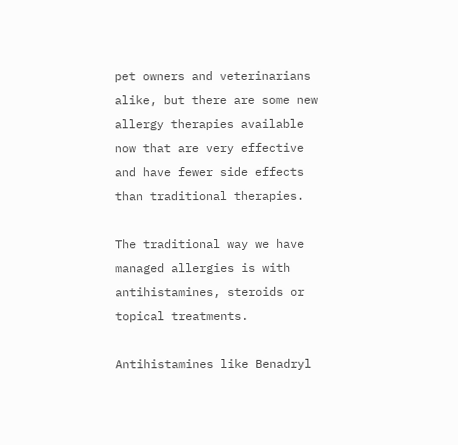pet owners and veterinarians alike, but there are some new allergy therapies available now that are very effective and have fewer side effects than traditional therapies.

The traditional way we have managed allergies is with antihistamines, steroids or topical treatments.

Antihistamines like Benadryl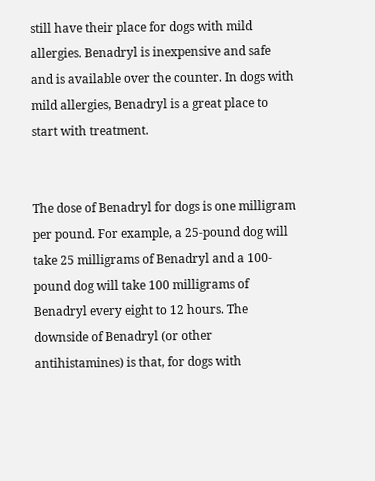still have their place for dogs with mild allergies. Benadryl is inexpensive and safe and is available over the counter. In dogs with mild allergies, Benadryl is a great place to start with treatment.


The dose of Benadryl for dogs is one milligram per pound. For example, a 25-pound dog will take 25 milligrams of Benadryl and a 100-pound dog will take 100 milligrams of Benadryl every eight to 12 hours. The downside of Benadryl (or other antihistamines) is that, for dogs with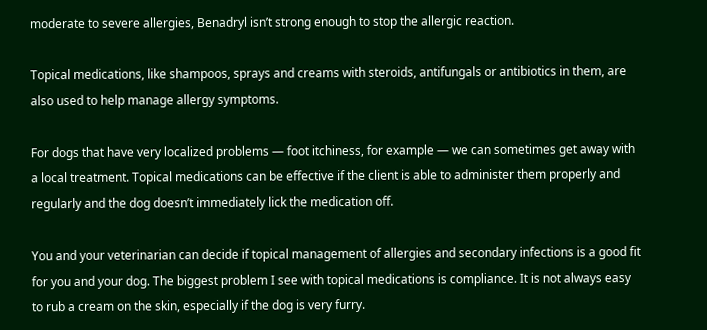moderate to severe allergies, Benadryl isn’t strong enough to stop the allergic reaction.

Topical medications, like shampoos, sprays and creams with steroids, antifungals or antibiotics in them, are also used to help manage allergy symptoms.

For dogs that have very localized problems — foot itchiness, for example — we can sometimes get away with a local treatment. Topical medications can be effective if the client is able to administer them properly and regularly and the dog doesn’t immediately lick the medication off.

You and your veterinarian can decide if topical management of allergies and secondary infections is a good fit for you and your dog. The biggest problem I see with topical medications is compliance. It is not always easy to rub a cream on the skin, especially if the dog is very furry.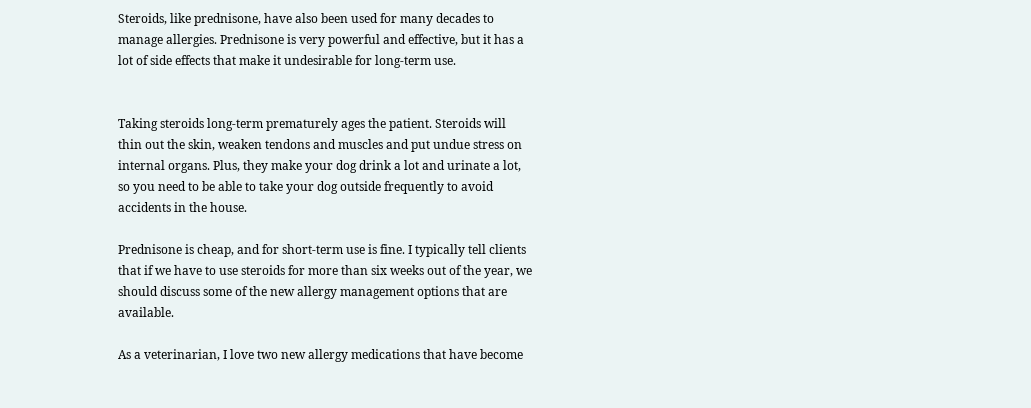Steroids, like prednisone, have also been used for many decades to manage allergies. Prednisone is very powerful and effective, but it has a lot of side effects that make it undesirable for long-term use.


Taking steroids long-term prematurely ages the patient. Steroids will thin out the skin, weaken tendons and muscles and put undue stress on internal organs. Plus, they make your dog drink a lot and urinate a lot, so you need to be able to take your dog outside frequently to avoid accidents in the house.

Prednisone is cheap, and for short-term use is fine. I typically tell clients that if we have to use steroids for more than six weeks out of the year, we should discuss some of the new allergy management options that are available.

As a veterinarian, I love two new allergy medications that have become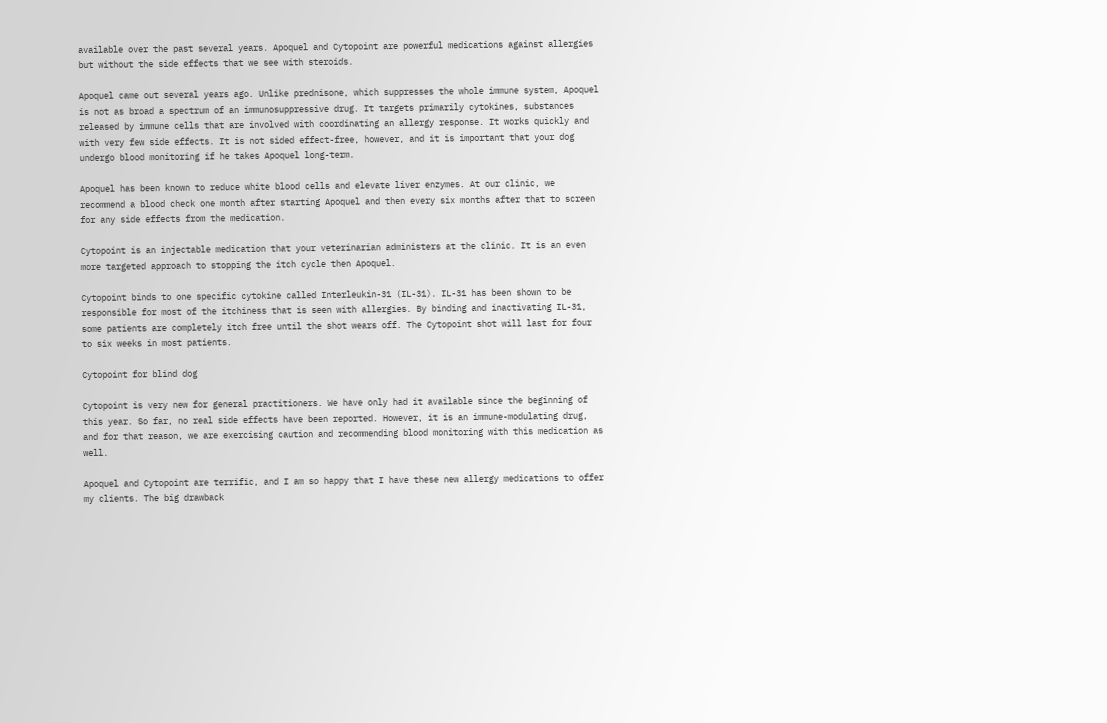available over the past several years. Apoquel and Cytopoint are powerful medications against allergies but without the side effects that we see with steroids.

Apoquel came out several years ago. Unlike prednisone, which suppresses the whole immune system, Apoquel is not as broad a spectrum of an immunosuppressive drug. It targets primarily cytokines, substances released by immune cells that are involved with coordinating an allergy response. It works quickly and with very few side effects. It is not sided effect-free, however, and it is important that your dog undergo blood monitoring if he takes Apoquel long-term.

Apoquel has been known to reduce white blood cells and elevate liver enzymes. At our clinic, we recommend a blood check one month after starting Apoquel and then every six months after that to screen for any side effects from the medication.

Cytopoint is an injectable medication that your veterinarian administers at the clinic. It is an even more targeted approach to stopping the itch cycle then Apoquel.

Cytopoint binds to one specific cytokine called Interleukin-31 (IL-31). IL-31 has been shown to be responsible for most of the itchiness that is seen with allergies. By binding and inactivating IL-31, some patients are completely itch free until the shot wears off. The Cytopoint shot will last for four to six weeks in most patients.

Cytopoint for blind dog

Cytopoint is very new for general practitioners. We have only had it available since the beginning of this year. So far, no real side effects have been reported. However, it is an immune-modulating drug, and for that reason, we are exercising caution and recommending blood monitoring with this medication as well.

Apoquel and Cytopoint are terrific, and I am so happy that I have these new allergy medications to offer my clients. The big drawback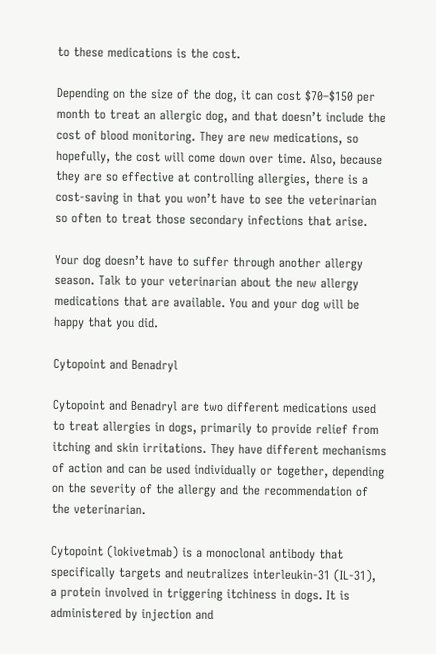to these medications is the cost.

Depending on the size of the dog, it can cost $70–$150 per month to treat an allergic dog, and that doesn’t include the cost of blood monitoring. They are new medications, so hopefully, the cost will come down over time. Also, because they are so effective at controlling allergies, there is a cost-saving in that you won’t have to see the veterinarian so often to treat those secondary infections that arise.

Your dog doesn’t have to suffer through another allergy season. Talk to your veterinarian about the new allergy medications that are available. You and your dog will be happy that you did.

Cytopoint and Benadryl

Cytopoint and Benadryl are two different medications used to treat allergies in dogs, primarily to provide relief from itching and skin irritations. They have different mechanisms of action and can be used individually or together, depending on the severity of the allergy and the recommendation of the veterinarian.

Cytopoint (lokivetmab) is a monoclonal antibody that specifically targets and neutralizes interleukin-31 (IL-31), a protein involved in triggering itchiness in dogs. It is administered by injection and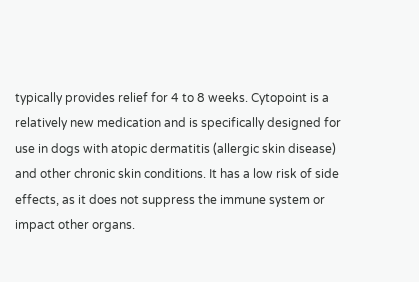typically provides relief for 4 to 8 weeks. Cytopoint is a relatively new medication and is specifically designed for use in dogs with atopic dermatitis (allergic skin disease) and other chronic skin conditions. It has a low risk of side effects, as it does not suppress the immune system or impact other organs.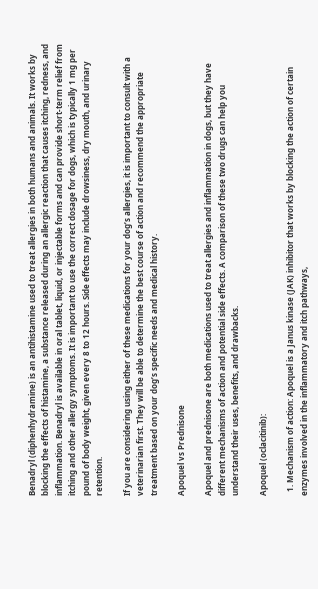Benadryl (diphenhydramine) is an antihistamine used to treat allergies in both humans and animals. It works by blocking the effects of histamine, a substance released during an allergic reaction that causes itching, redness, and inflammation. Benadryl is available in oral tablet, liquid, or injectable forms and can provide short-term relief from itching and other allergy symptoms. It is important to use the correct dosage for dogs, which is typically 1 mg per pound of body weight, given every 8 to 12 hours. Side effects may include drowsiness, dry mouth, and urinary retention.

If you are considering using either of these medications for your dog’s allergies, it is important to consult with a veterinarian first. They will be able to determine the best course of action and recommend the appropriate treatment based on your dog’s specific needs and medical history.

Apoquel vs Prednisone

Apoquel and prednisone are both medications used to treat allergies and inflammation in dogs, but they have different mechanisms of action and potential side effects. A comparison of these two drugs can help you understand their uses, benefits, and drawbacks.

Apoquel (oclacitinib):

  1. Mechanism of action: Apoquel is a Janus kinase (JAK) inhibitor that works by blocking the action of certain enzymes involved in the inflammatory and itch pathways,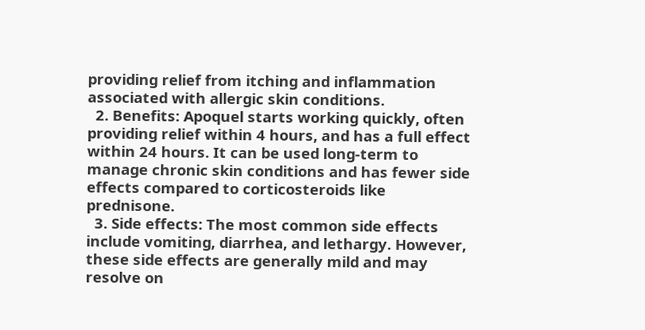providing relief from itching and inflammation associated with allergic skin conditions.
  2. Benefits: Apoquel starts working quickly, often providing relief within 4 hours, and has a full effect within 24 hours. It can be used long-term to manage chronic skin conditions and has fewer side effects compared to corticosteroids like prednisone.
  3. Side effects: The most common side effects include vomiting, diarrhea, and lethargy. However, these side effects are generally mild and may resolve on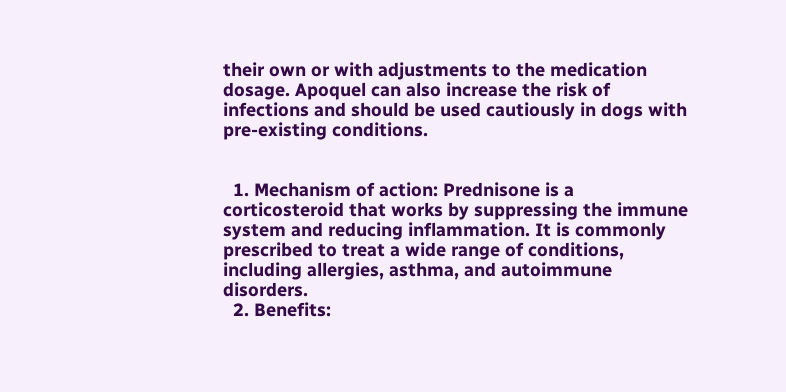their own or with adjustments to the medication dosage. Apoquel can also increase the risk of infections and should be used cautiously in dogs with pre-existing conditions.


  1. Mechanism of action: Prednisone is a corticosteroid that works by suppressing the immune system and reducing inflammation. It is commonly prescribed to treat a wide range of conditions, including allergies, asthma, and autoimmune disorders.
  2. Benefits: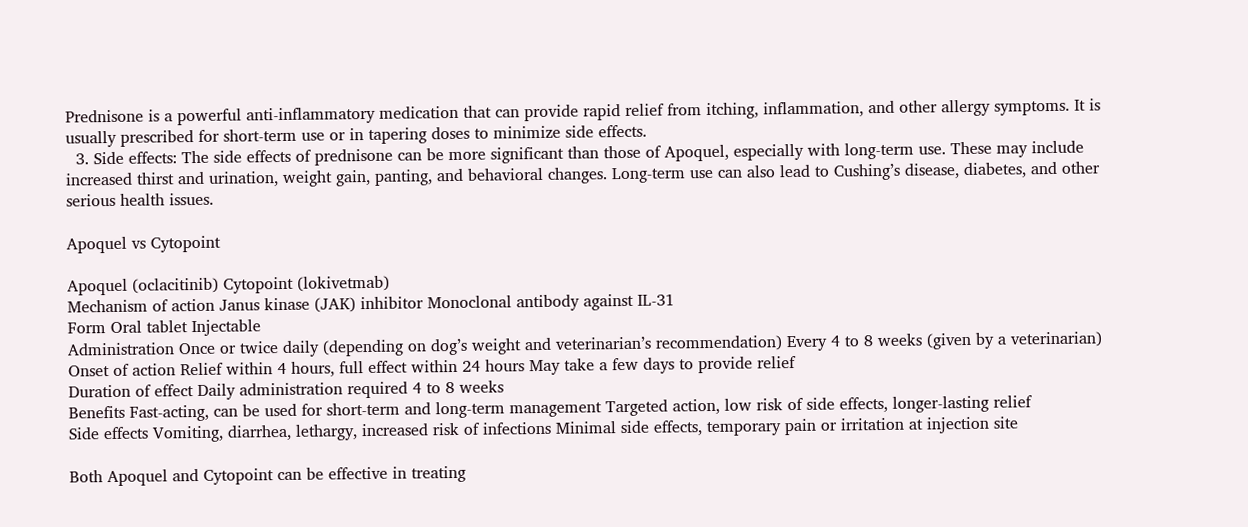Prednisone is a powerful anti-inflammatory medication that can provide rapid relief from itching, inflammation, and other allergy symptoms. It is usually prescribed for short-term use or in tapering doses to minimize side effects.
  3. Side effects: The side effects of prednisone can be more significant than those of Apoquel, especially with long-term use. These may include increased thirst and urination, weight gain, panting, and behavioral changes. Long-term use can also lead to Cushing’s disease, diabetes, and other serious health issues.

Apoquel vs Cytopoint

Apoquel (oclacitinib) Cytopoint (lokivetmab)
Mechanism of action Janus kinase (JAK) inhibitor Monoclonal antibody against IL-31
Form Oral tablet Injectable
Administration Once or twice daily (depending on dog’s weight and veterinarian’s recommendation) Every 4 to 8 weeks (given by a veterinarian)
Onset of action Relief within 4 hours, full effect within 24 hours May take a few days to provide relief
Duration of effect Daily administration required 4 to 8 weeks
Benefits Fast-acting, can be used for short-term and long-term management Targeted action, low risk of side effects, longer-lasting relief
Side effects Vomiting, diarrhea, lethargy, increased risk of infections Minimal side effects, temporary pain or irritation at injection site

Both Apoquel and Cytopoint can be effective in treating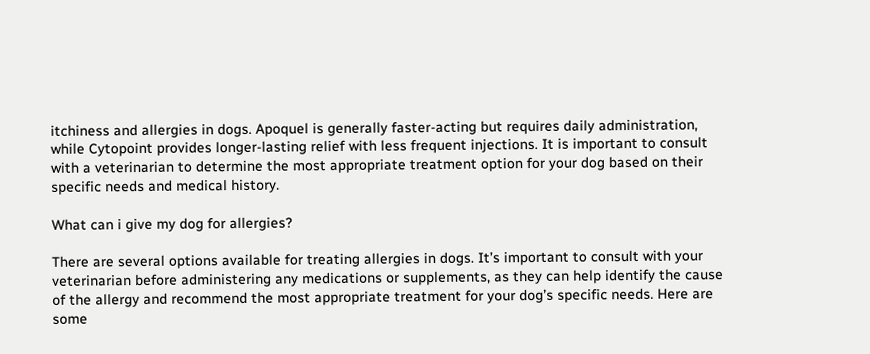itchiness and allergies in dogs. Apoquel is generally faster-acting but requires daily administration, while Cytopoint provides longer-lasting relief with less frequent injections. It is important to consult with a veterinarian to determine the most appropriate treatment option for your dog based on their specific needs and medical history.

What can i give my dog for allergies?

There are several options available for treating allergies in dogs. It’s important to consult with your veterinarian before administering any medications or supplements, as they can help identify the cause of the allergy and recommend the most appropriate treatment for your dog’s specific needs. Here are some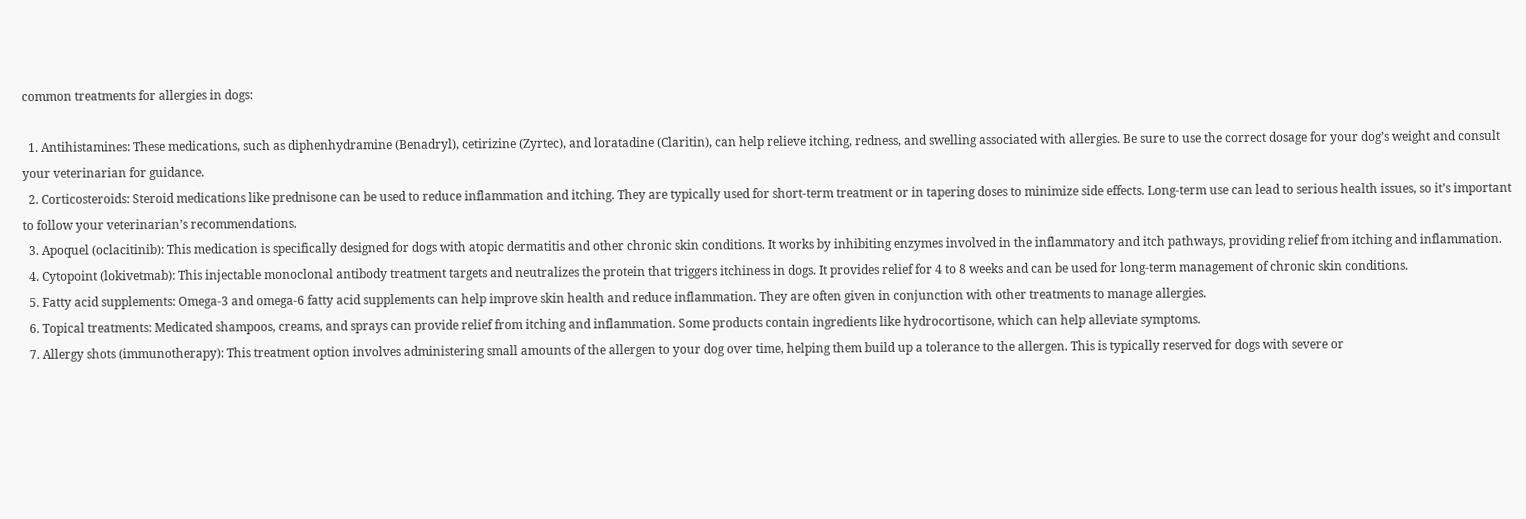common treatments for allergies in dogs:

  1. Antihistamines: These medications, such as diphenhydramine (Benadryl), cetirizine (Zyrtec), and loratadine (Claritin), can help relieve itching, redness, and swelling associated with allergies. Be sure to use the correct dosage for your dog’s weight and consult your veterinarian for guidance.
  2. Corticosteroids: Steroid medications like prednisone can be used to reduce inflammation and itching. They are typically used for short-term treatment or in tapering doses to minimize side effects. Long-term use can lead to serious health issues, so it’s important to follow your veterinarian’s recommendations.
  3. Apoquel (oclacitinib): This medication is specifically designed for dogs with atopic dermatitis and other chronic skin conditions. It works by inhibiting enzymes involved in the inflammatory and itch pathways, providing relief from itching and inflammation.
  4. Cytopoint (lokivetmab): This injectable monoclonal antibody treatment targets and neutralizes the protein that triggers itchiness in dogs. It provides relief for 4 to 8 weeks and can be used for long-term management of chronic skin conditions.
  5. Fatty acid supplements: Omega-3 and omega-6 fatty acid supplements can help improve skin health and reduce inflammation. They are often given in conjunction with other treatments to manage allergies.
  6. Topical treatments: Medicated shampoos, creams, and sprays can provide relief from itching and inflammation. Some products contain ingredients like hydrocortisone, which can help alleviate symptoms.
  7. Allergy shots (immunotherapy): This treatment option involves administering small amounts of the allergen to your dog over time, helping them build up a tolerance to the allergen. This is typically reserved for dogs with severe or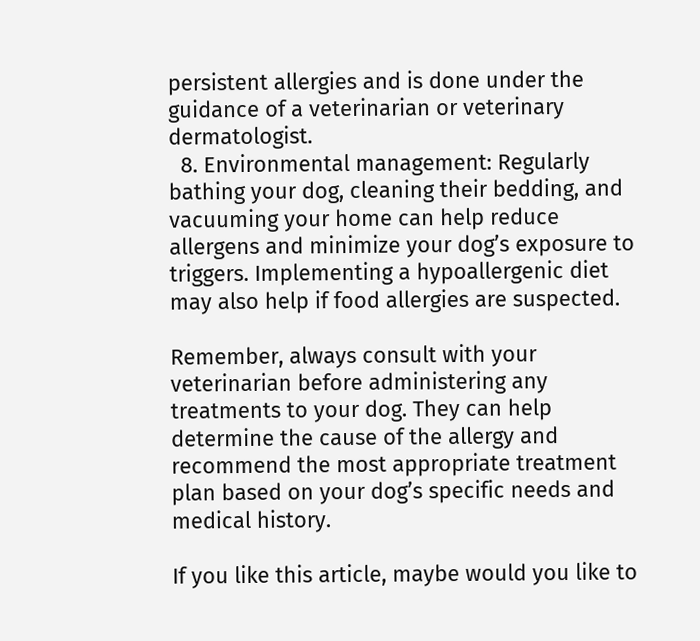persistent allergies and is done under the guidance of a veterinarian or veterinary dermatologist.
  8. Environmental management: Regularly bathing your dog, cleaning their bedding, and vacuuming your home can help reduce allergens and minimize your dog’s exposure to triggers. Implementing a hypoallergenic diet may also help if food allergies are suspected.

Remember, always consult with your veterinarian before administering any treatments to your dog. They can help determine the cause of the allergy and recommend the most appropriate treatment plan based on your dog’s specific needs and medical history.

If you like this article, maybe would you like to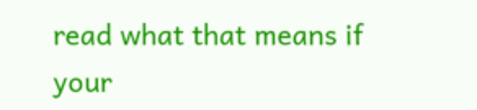read what that means if your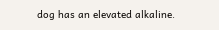dog has an elevated alkaline.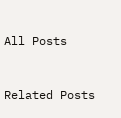All Posts


Related Posts